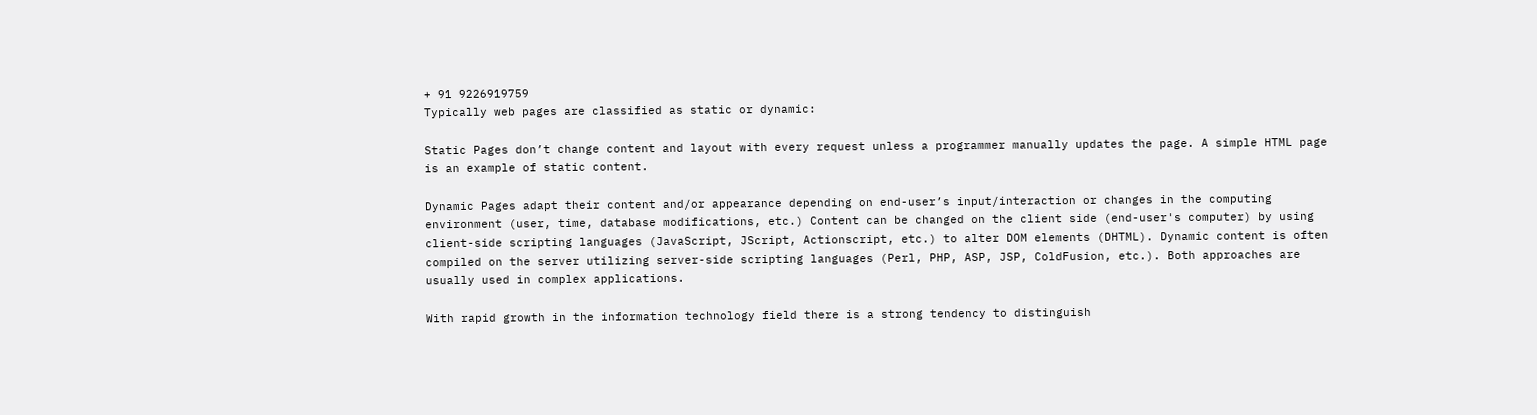+ 91 9226919759
Typically web pages are classified as static or dynamic:

Static Pages don’t change content and layout with every request unless a programmer manually updates the page. A simple HTML page is an example of static content.

Dynamic Pages adapt their content and/or appearance depending on end-user’s input/interaction or changes in the computing environment (user, time, database modifications, etc.) Content can be changed on the client side (end-user's computer) by using client-side scripting languages (JavaScript, JScript, Actionscript, etc.) to alter DOM elements (DHTML). Dynamic content is often compiled on the server utilizing server-side scripting languages (Perl, PHP, ASP, JSP, ColdFusion, etc.). Both approaches are usually used in complex applications.

With rapid growth in the information technology field there is a strong tendency to distinguish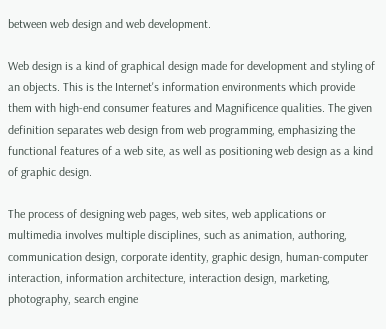between web design and web development.

Web design is a kind of graphical design made for development and styling of an objects. This is the Internet's information environments which provide them with high-end consumer features and Magnificence qualities. The given definition separates web design from web programming, emphasizing the functional features of a web site, as well as positioning web design as a kind of graphic design.

The process of designing web pages, web sites, web applications or multimedia involves multiple disciplines, such as animation, authoring, communication design, corporate identity, graphic design, human-computer interaction, information architecture, interaction design, marketing, photography, search engine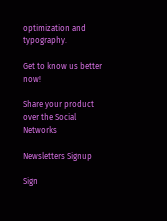optimization and typography.

Get to know us better now!

Share your product over the Social Networks

Newsletters Signup

Sign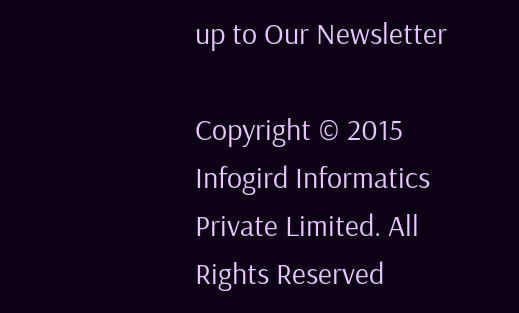up to Our Newsletter

Copyright © 2015 Infogird Informatics Private Limited. All Rights Reserved